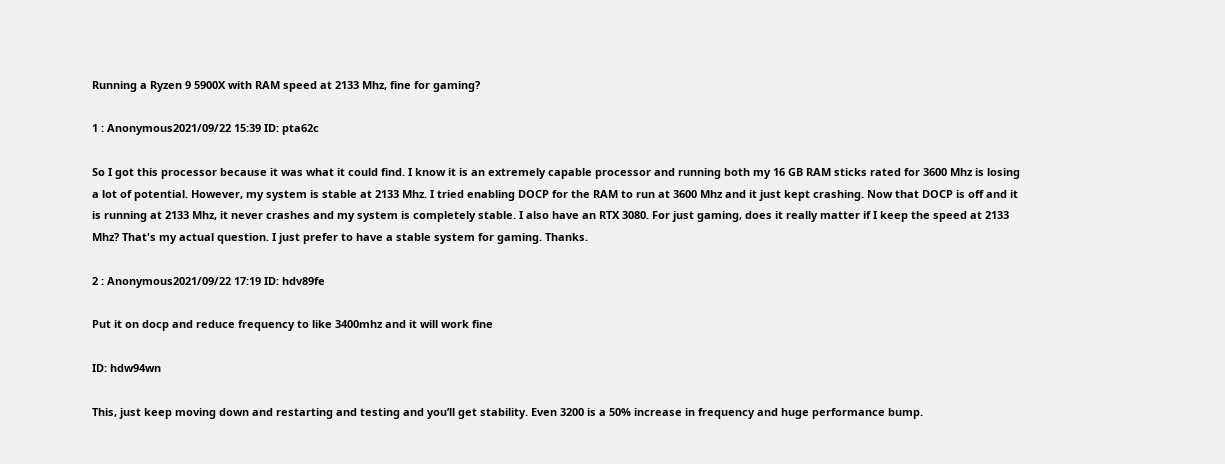Running a Ryzen 9 5900X with RAM speed at 2133 Mhz, fine for gaming?

1 : Anonymous2021/09/22 15:39 ID: pta62c

So I got this processor because it was what it could find. I know it is an extremely capable processor and running both my 16 GB RAM sticks rated for 3600 Mhz is losing a lot of potential. However, my system is stable at 2133 Mhz. I tried enabling DOCP for the RAM to run at 3600 Mhz and it just kept crashing. Now that DOCP is off and it is running at 2133 Mhz, it never crashes and my system is completely stable. I also have an RTX 3080. For just gaming, does it really matter if I keep the speed at 2133 Mhz? That's my actual question. I just prefer to have a stable system for gaming. Thanks.

2 : Anonymous2021/09/22 17:19 ID: hdv89fe

Put it on docp and reduce frequency to like 3400mhz and it will work fine

ID: hdw94wn

This, just keep moving down and restarting and testing and you’ll get stability. Even 3200 is a 50% increase in frequency and huge performance bump.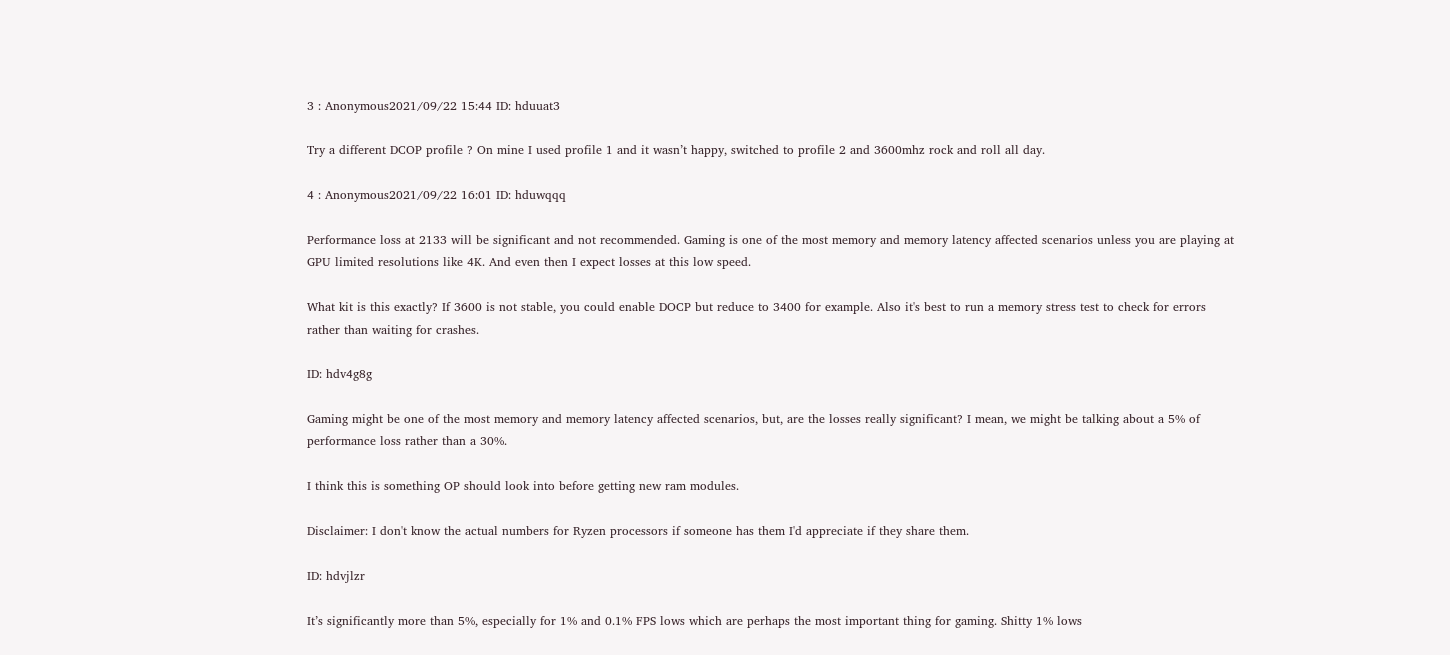3 : Anonymous2021/09/22 15:44 ID: hduuat3

Try a different DCOP profile ? On mine I used profile 1 and it wasn’t happy, switched to profile 2 and 3600mhz rock and roll all day.

4 : Anonymous2021/09/22 16:01 ID: hduwqqq

Performance loss at 2133 will be significant and not recommended. Gaming is one of the most memory and memory latency affected scenarios unless you are playing at GPU limited resolutions like 4K. And even then I expect losses at this low speed.

What kit is this exactly? If 3600 is not stable, you could enable DOCP but reduce to 3400 for example. Also it's best to run a memory stress test to check for errors rather than waiting for crashes.

ID: hdv4g8g

Gaming might be one of the most memory and memory latency affected scenarios, but, are the losses really significant? I mean, we might be talking about a 5% of performance loss rather than a 30%.

I think this is something OP should look into before getting new ram modules.

Disclaimer: I don't know the actual numbers for Ryzen processors if someone has them I'd appreciate if they share them.

ID: hdvjlzr

It’s significantly more than 5%, especially for 1% and 0.1% FPS lows which are perhaps the most important thing for gaming. Shitty 1% lows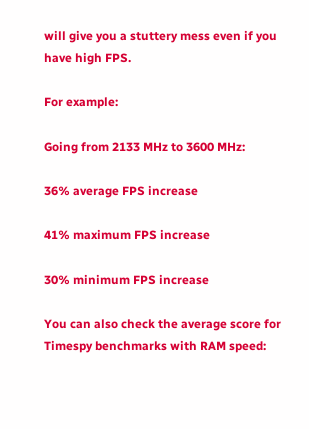will give you a stuttery mess even if you have high FPS.

For example:

Going from 2133 MHz to 3600 MHz:

36% average FPS increase

41% maximum FPS increase

30% minimum FPS increase

You can also check the average score for Timespy benchmarks with RAM speed: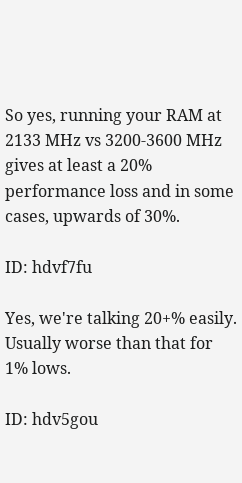So yes, running your RAM at 2133 MHz vs 3200-3600 MHz gives at least a 20% performance loss and in some cases, upwards of 30%.

ID: hdvf7fu

Yes, we're talking 20+% easily. Usually worse than that for 1% lows.

ID: hdv5gou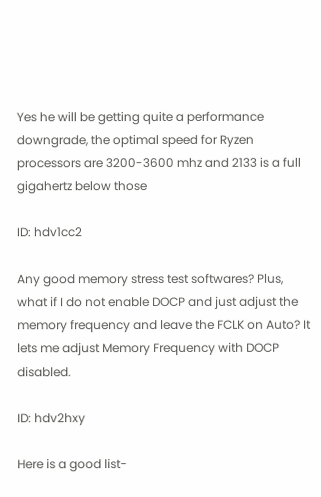Yes he will be getting quite a performance downgrade, the optimal speed for Ryzen processors are 3200-3600 mhz and 2133 is a full gigahertz below those

ID: hdv1cc2

Any good memory stress test softwares? Plus, what if I do not enable DOCP and just adjust the memory frequency and leave the FCLK on Auto? It lets me adjust Memory Frequency with DOCP disabled.

ID: hdv2hxy

Here is a good list-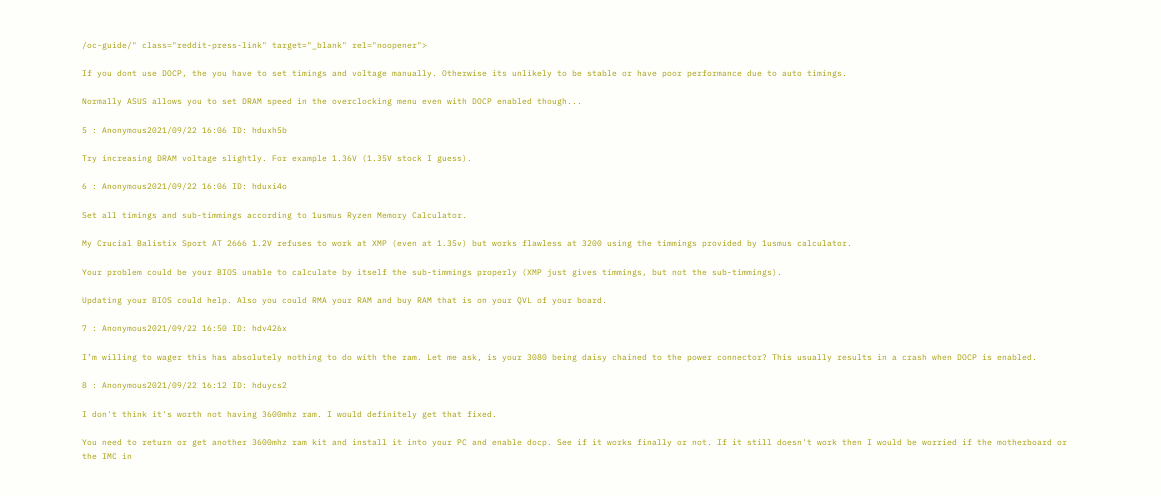/oc-guide/" class="reddit-press-link" target="_blank" rel="noopener">

If you dont use DOCP, the you have to set timings and voltage manually. Otherwise its unlikely to be stable or have poor performance due to auto timings.

Normally ASUS allows you to set DRAM speed in the overclocking menu even with DOCP enabled though...

5 : Anonymous2021/09/22 16:06 ID: hduxh5b

Try increasing DRAM voltage slightly. For example 1.36V (1.35V stock I guess).

6 : Anonymous2021/09/22 16:06 ID: hduxi4o

Set all timings and sub-timmings according to 1usmus Ryzen Memory Calculator.

My Crucial Balistix Sport AT 2666 1.2V refuses to work at XMP (even at 1.35v) but works flawless at 3200 using the timmings provided by 1usmus calculator.

Your problem could be your BIOS unable to calculate by itself the sub-timmings properly (XMP just gives timmings, but not the sub-timmings).

Updating your BIOS could help. Also you could RMA your RAM and buy RAM that is on your QVL of your board.

7 : Anonymous2021/09/22 16:50 ID: hdv426x

I’m willing to wager this has absolutely nothing to do with the ram. Let me ask, is your 3080 being daisy chained to the power connector? This usually results in a crash when DOCP is enabled.

8 : Anonymous2021/09/22 16:12 ID: hduycs2

I don't think it's worth not having 3600mhz ram. I would definitely get that fixed.

You need to return or get another 3600mhz ram kit and install it into your PC and enable docp. See if it works finally or not. If it still doesn't work then I would be worried if the motherboard or the IMC in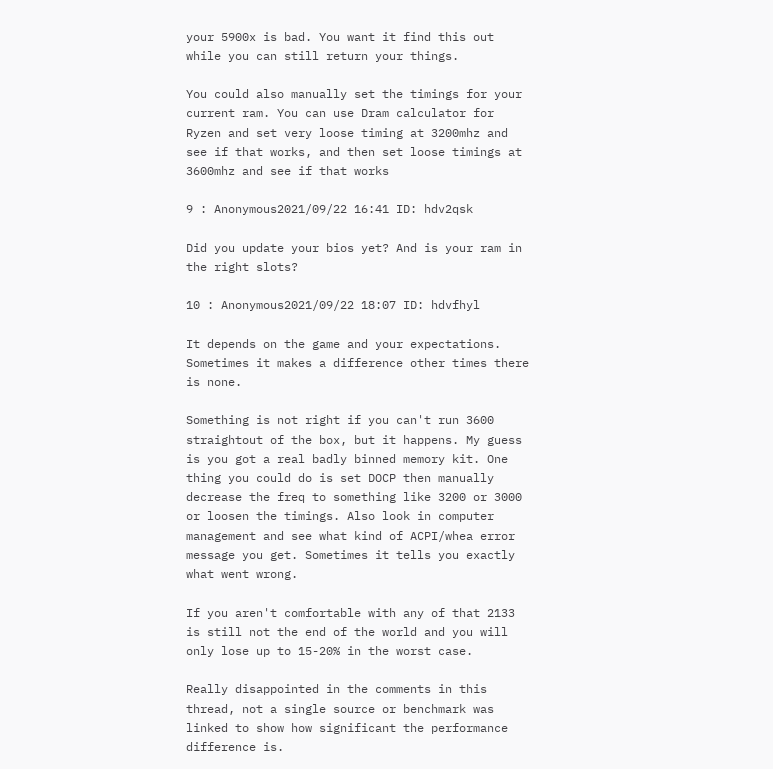your 5900x is bad. You want it find this out while you can still return your things.

You could also manually set the timings for your current ram. You can use Dram calculator for Ryzen and set very loose timing at 3200mhz and see if that works, and then set loose timings at 3600mhz and see if that works

9 : Anonymous2021/09/22 16:41 ID: hdv2qsk

Did you update your bios yet? And is your ram in the right slots?

10 : Anonymous2021/09/22 18:07 ID: hdvfhyl

It depends on the game and your expectations. Sometimes it makes a difference other times there is none.

Something is not right if you can't run 3600 straightout of the box, but it happens. My guess is you got a real badly binned memory kit. One thing you could do is set DOCP then manually decrease the freq to something like 3200 or 3000 or loosen the timings. Also look in computer management and see what kind of ACPI/whea error message you get. Sometimes it tells you exactly what went wrong.

If you aren't comfortable with any of that 2133 is still not the end of the world and you will only lose up to 15-20% in the worst case.

Really disappointed in the comments in this thread, not a single source or benchmark was linked to show how significant the performance difference is.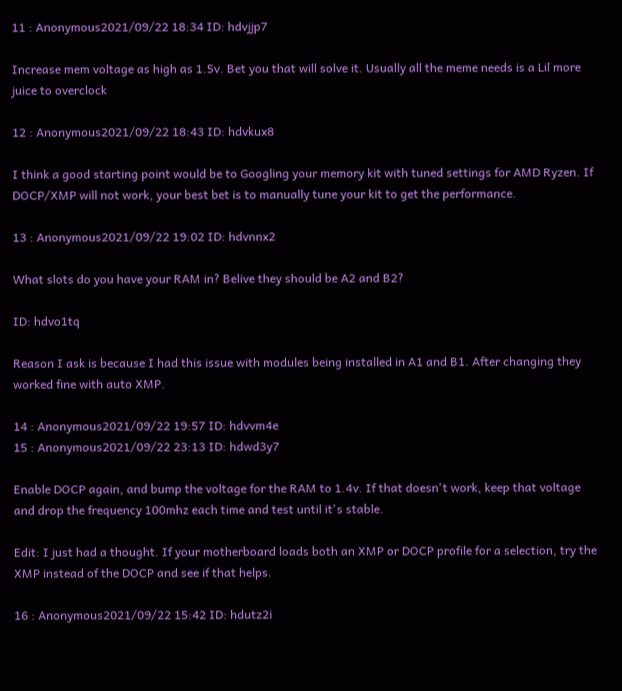11 : Anonymous2021/09/22 18:34 ID: hdvjjp7

Increase mem voltage as high as 1.5v. Bet you that will solve it. Usually all the meme needs is a Lil more juice to overclock

12 : Anonymous2021/09/22 18:43 ID: hdvkux8

I think a good starting point would be to Googling your memory kit with tuned settings for AMD Ryzen. If DOCP/XMP will not work, your best bet is to manually tune your kit to get the performance.

13 : Anonymous2021/09/22 19:02 ID: hdvnnx2

What slots do you have your RAM in? Belive they should be A2 and B2?

ID: hdvo1tq

Reason I ask is because I had this issue with modules being installed in A1 and B1. After changing they worked fine with auto XMP.

14 : Anonymous2021/09/22 19:57 ID: hdvvm4e
15 : Anonymous2021/09/22 23:13 ID: hdwd3y7

Enable DOCP again, and bump the voltage for the RAM to 1.4v. If that doesn't work, keep that voltage and drop the frequency 100mhz each time and test until it's stable.

Edit: I just had a thought. If your motherboard loads both an XMP or DOCP profile for a selection, try the XMP instead of the DOCP and see if that helps.

16 : Anonymous2021/09/22 15:42 ID: hdutz2i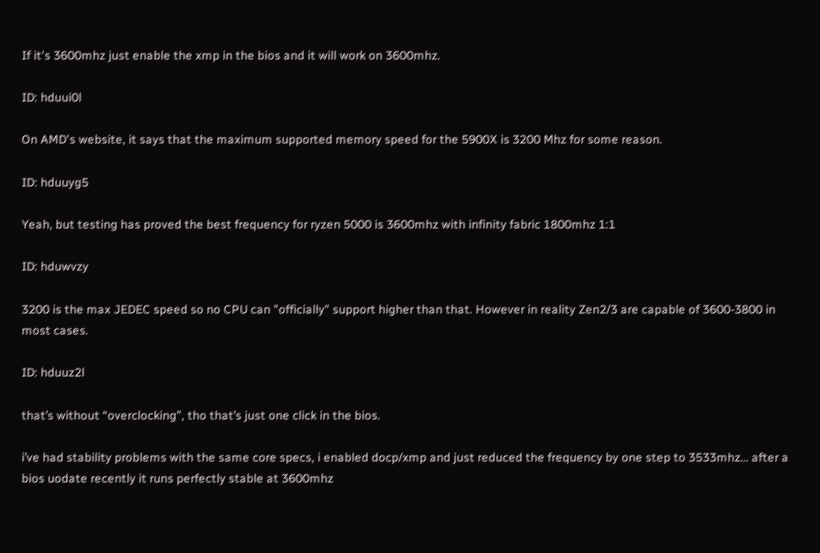If it's 3600mhz just enable the xmp in the bios and it will work on 3600mhz.

ID: hduui0l

On AMD's website, it says that the maximum supported memory speed for the 5900X is 3200 Mhz for some reason.

ID: hduuyg5

Yeah, but testing has proved the best frequency for ryzen 5000 is 3600mhz with infinity fabric 1800mhz 1:1

ID: hduwvzy

3200 is the max JEDEC speed so no CPU can "officially" support higher than that. However in reality Zen2/3 are capable of 3600-3800 in most cases.

ID: hduuz2l

that’s without “overclocking”, tho that’s just one click in the bios.

i’ve had stability problems with the same core specs, i enabled docp/xmp and just reduced the frequency by one step to 3533mhz… after a bios uodate recently it runs perfectly stable at 3600mhz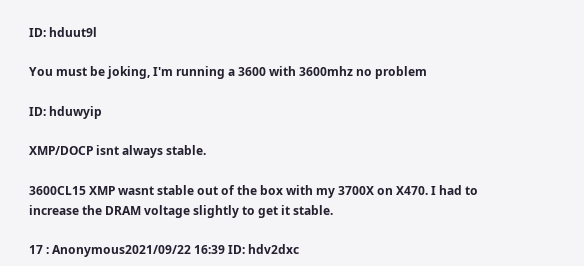ID: hduut9l

You must be joking, I'm running a 3600 with 3600mhz no problem

ID: hduwyip

XMP/DOCP isnt always stable.

3600CL15 XMP wasnt stable out of the box with my 3700X on X470. I had to increase the DRAM voltage slightly to get it stable.

17 : Anonymous2021/09/22 16:39 ID: hdv2dxc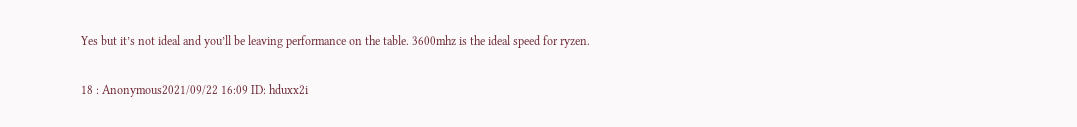Yes but it’s not ideal and you’ll be leaving performance on the table. 3600mhz is the ideal speed for ryzen.

18 : Anonymous2021/09/22 16:09 ID: hduxx2i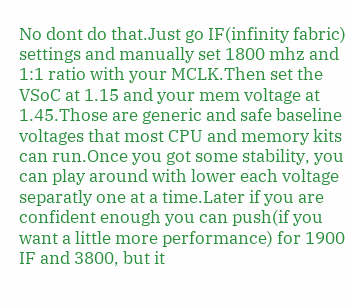No dont do that.Just go IF(infinity fabric) settings and manually set 1800 mhz and 1:1 ratio with your MCLK.Then set the VSoC at 1.15 and your mem voltage at 1.45.Those are generic and safe baseline voltages that most CPU and memory kits can run.Once you got some stability, you can play around with lower each voltage separatly one at a time.Later if you are confident enough you can push(if you want a little more performance) for 1900 IF and 3800, but it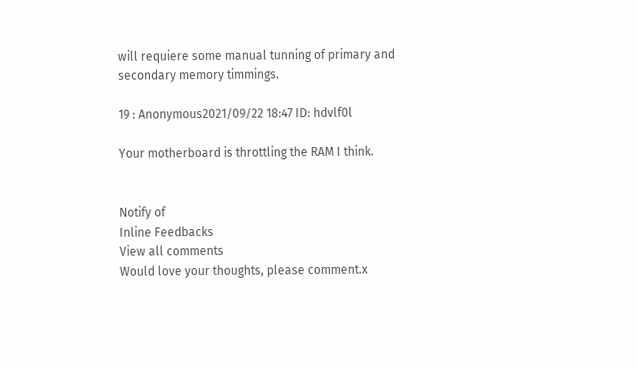will requiere some manual tunning of primary and secondary memory timmings.

19 : Anonymous2021/09/22 18:47 ID: hdvlf0l

Your motherboard is throttling the RAM I think.


Notify of
Inline Feedbacks
View all comments
Would love your thoughts, please comment.x